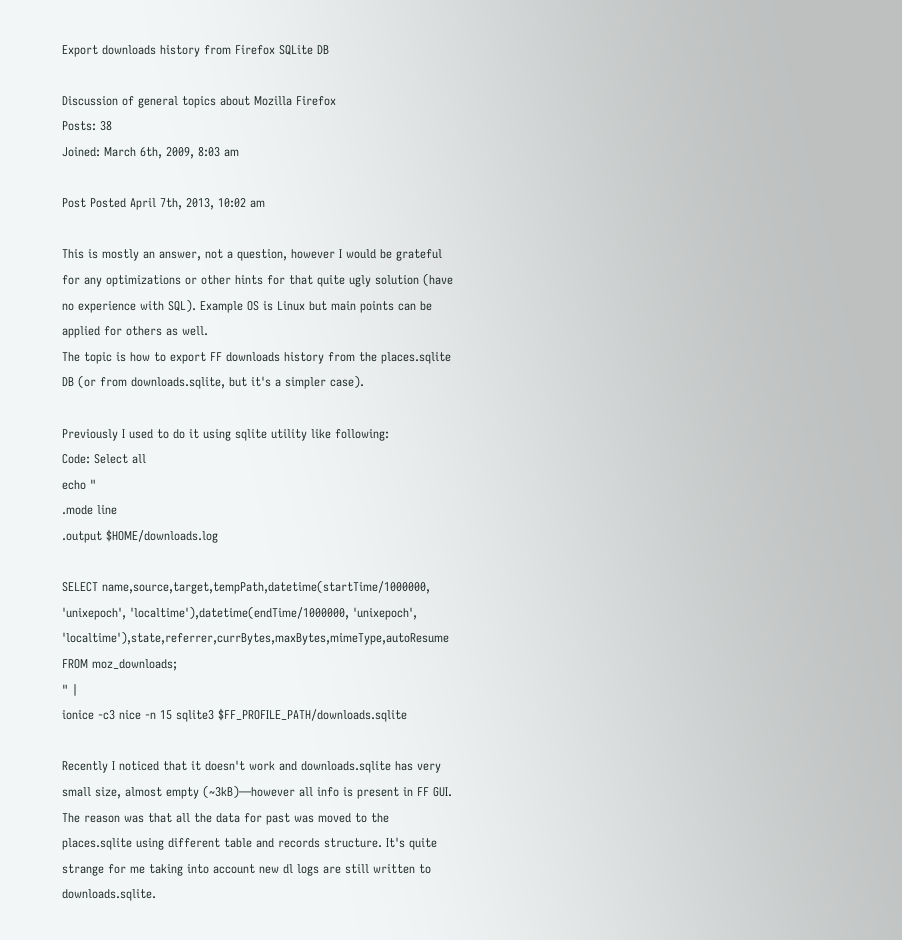Export downloads history from Firefox SQLite DB

Discussion of general topics about Mozilla Firefox
Posts: 38
Joined: March 6th, 2009, 8:03 am

Post Posted April 7th, 2013, 10:02 am

This is mostly an answer, not a question, however I would be grateful for any optimizations or other hints for that quite ugly solution (have no experience with SQL). Example OS is Linux but main points can be applied for others as well.
The topic is how to export FF downloads history from the places.sqlite DB (or from downloads.sqlite, but it's a simpler case).

Previously I used to do it using sqlite utility like following:
Code: Select all
echo "
.mode line
.output $HOME/downloads.log

SELECT name,source,target,tempPath,datetime(startTime/1000000, 'unixepoch', 'localtime'),datetime(endTime/1000000, 'unixepoch', 'localtime'),state,referrer,currBytes,maxBytes,mimeType,autoResume
FROM moz_downloads;
" |
ionice -c3 nice -n 15 sqlite3 $FF_PROFILE_PATH/downloads.sqlite

Recently I noticed that it doesn't work and downloads.sqlite has very small size, almost empty (~3kB)—however all info is present in FF GUI.
The reason was that all the data for past was moved to the places.sqlite using different table and records structure. It's quite strange for me taking into account new dl logs are still written to downloads.sqlite.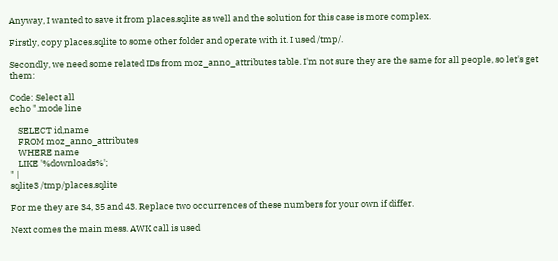Anyway, I wanted to save it from places.sqlite as well and the solution for this case is more complex.

Firstly, copy places.sqlite to some other folder and operate with it. I used /tmp/.

Secondly, we need some related IDs from moz_anno_attributes table. I'm not sure they are the same for all people, so let's get them:

Code: Select all
echo ".mode line

    SELECT id,name
    FROM moz_anno_attributes
    WHERE name
    LIKE '%downloads%';
" |
sqlite3 /tmp/places.sqlite

For me they are 34, 35 and 43. Replace two occurrences of these numbers for your own if differ.

Next comes the main mess. AWK call is used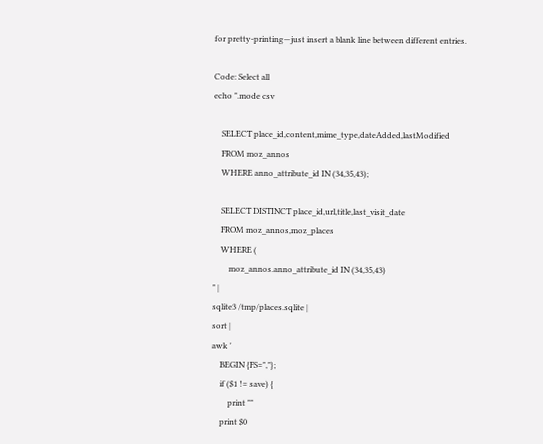for pretty-printing—just insert a blank line between different entries.

Code: Select all
echo ".mode csv

    SELECT place_id,content,mime_type,dateAdded,lastModified
    FROM moz_annos
    WHERE anno_attribute_id IN (34,35,43);

    SELECT DISTINCT place_id,url,title,last_visit_date
    FROM moz_annos,moz_places
    WHERE (
        moz_annos.anno_attribute_id IN (34,35,43)
" |
sqlite3 /tmp/places.sqlite |
sort |
awk '
    BEGIN {FS=","};
    if ($1 != save) {
        print ""
    print $0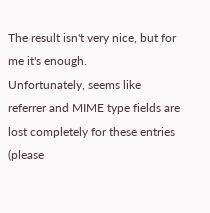The result isn't very nice, but for me it's enough.
Unfortunately, seems like referrer and MIME type fields are lost completely for these entries (please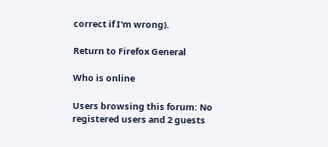correct if I'm wrong).

Return to Firefox General

Who is online

Users browsing this forum: No registered users and 2 guests